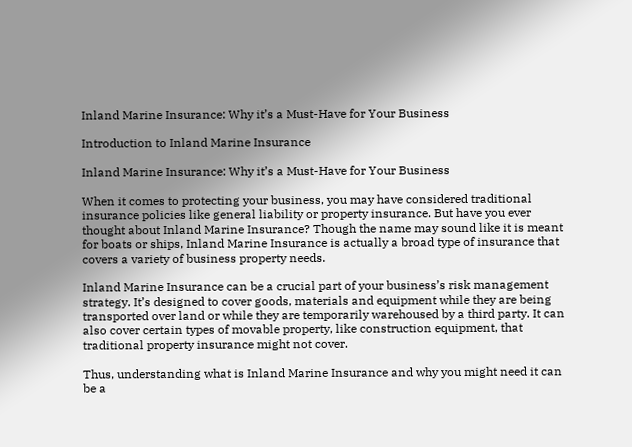Inland Marine Insurance: Why it’s a Must-Have for Your Business

Introduction to Inland Marine Insurance

Inland Marine Insurance: Why it’s a Must-Have for Your Business

When it comes to protecting your business, you may have considered traditional insurance policies like general liability or property insurance. But have you ever thought about Inland Marine Insurance? Though the name may sound like it is meant for boats or ships, Inland Marine Insurance is actually a broad type of insurance that covers a variety of business property needs.

Inland Marine Insurance can be a crucial part of your business’s risk management strategy. It’s designed to cover goods, materials and equipment while they are being transported over land or while they are temporarily warehoused by a third party. It can also cover certain types of movable property, like construction equipment, that traditional property insurance might not cover.

Thus, understanding what is Inland Marine Insurance and why you might need it can be a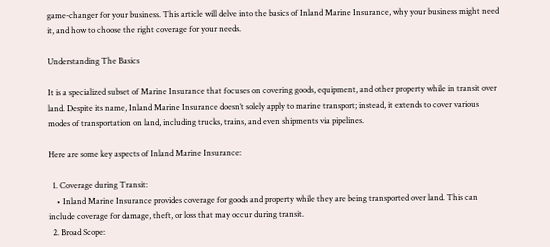game-changer for your business. This article will delve into the basics of Inland Marine Insurance, why your business might need it, and how to choose the right coverage for your needs.

Understanding The Basics

It is a specialized subset of Marine Insurance that focuses on covering goods, equipment, and other property while in transit over land. Despite its name, Inland Marine Insurance doesn’t solely apply to marine transport; instead, it extends to cover various modes of transportation on land, including trucks, trains, and even shipments via pipelines.

Here are some key aspects of Inland Marine Insurance:

  1. Coverage during Transit:
    • Inland Marine Insurance provides coverage for goods and property while they are being transported over land. This can include coverage for damage, theft, or loss that may occur during transit.
  2. Broad Scope: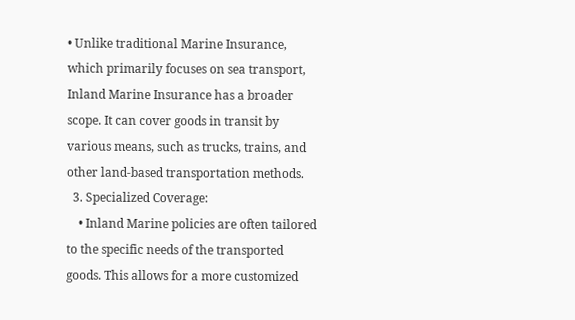• Unlike traditional Marine Insurance, which primarily focuses on sea transport, Inland Marine Insurance has a broader scope. It can cover goods in transit by various means, such as trucks, trains, and other land-based transportation methods.
  3. Specialized Coverage:
    • Inland Marine policies are often tailored to the specific needs of the transported goods. This allows for a more customized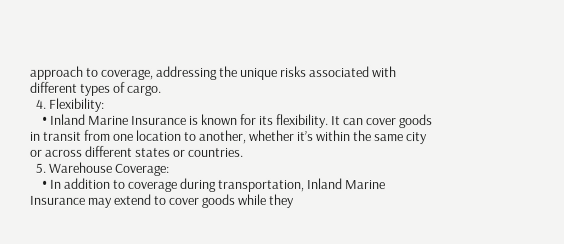approach to coverage, addressing the unique risks associated with different types of cargo.
  4. Flexibility:
    • Inland Marine Insurance is known for its flexibility. It can cover goods in transit from one location to another, whether it’s within the same city or across different states or countries.
  5. Warehouse Coverage:
    • In addition to coverage during transportation, Inland Marine Insurance may extend to cover goods while they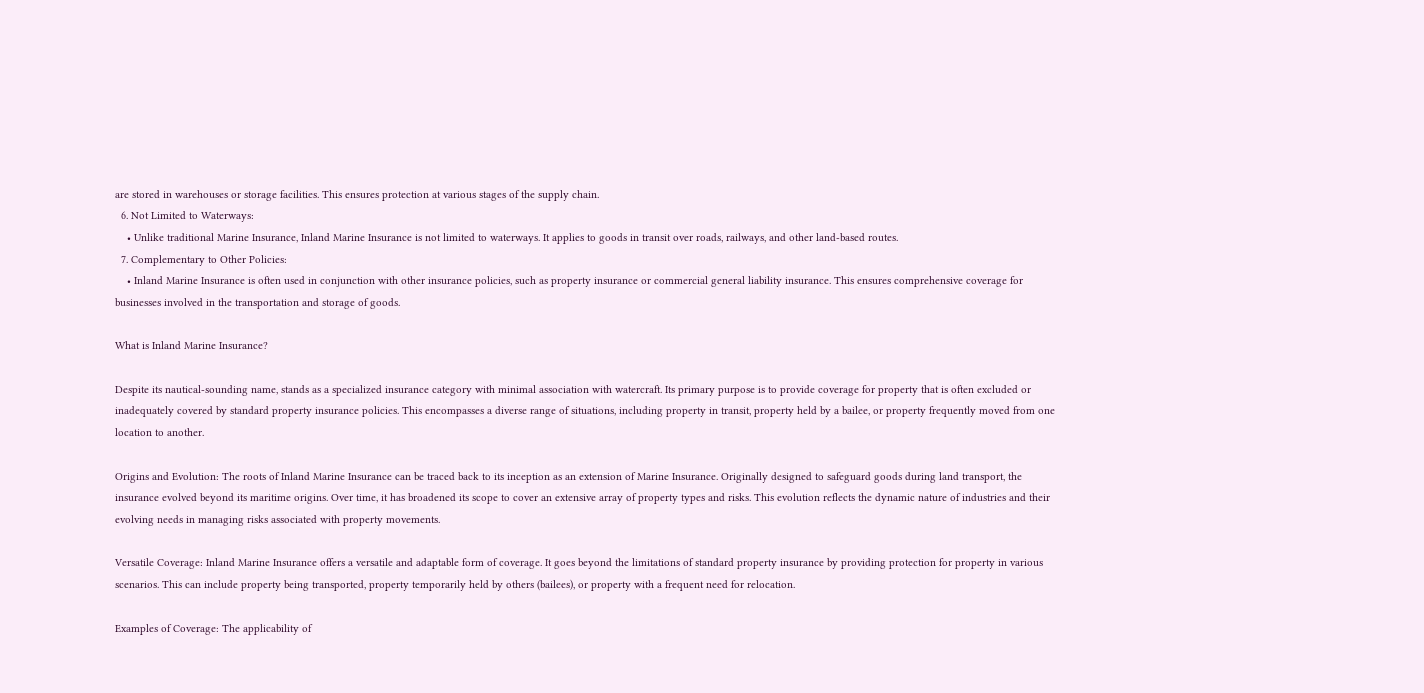are stored in warehouses or storage facilities. This ensures protection at various stages of the supply chain.
  6. Not Limited to Waterways:
    • Unlike traditional Marine Insurance, Inland Marine Insurance is not limited to waterways. It applies to goods in transit over roads, railways, and other land-based routes.
  7. Complementary to Other Policies:
    • Inland Marine Insurance is often used in conjunction with other insurance policies, such as property insurance or commercial general liability insurance. This ensures comprehensive coverage for businesses involved in the transportation and storage of goods.

What is Inland Marine Insurance?

Despite its nautical-sounding name, stands as a specialized insurance category with minimal association with watercraft. Its primary purpose is to provide coverage for property that is often excluded or inadequately covered by standard property insurance policies. This encompasses a diverse range of situations, including property in transit, property held by a bailee, or property frequently moved from one location to another.

Origins and Evolution: The roots of Inland Marine Insurance can be traced back to its inception as an extension of Marine Insurance. Originally designed to safeguard goods during land transport, the insurance evolved beyond its maritime origins. Over time, it has broadened its scope to cover an extensive array of property types and risks. This evolution reflects the dynamic nature of industries and their evolving needs in managing risks associated with property movements.

Versatile Coverage: Inland Marine Insurance offers a versatile and adaptable form of coverage. It goes beyond the limitations of standard property insurance by providing protection for property in various scenarios. This can include property being transported, property temporarily held by others (bailees), or property with a frequent need for relocation.

Examples of Coverage: The applicability of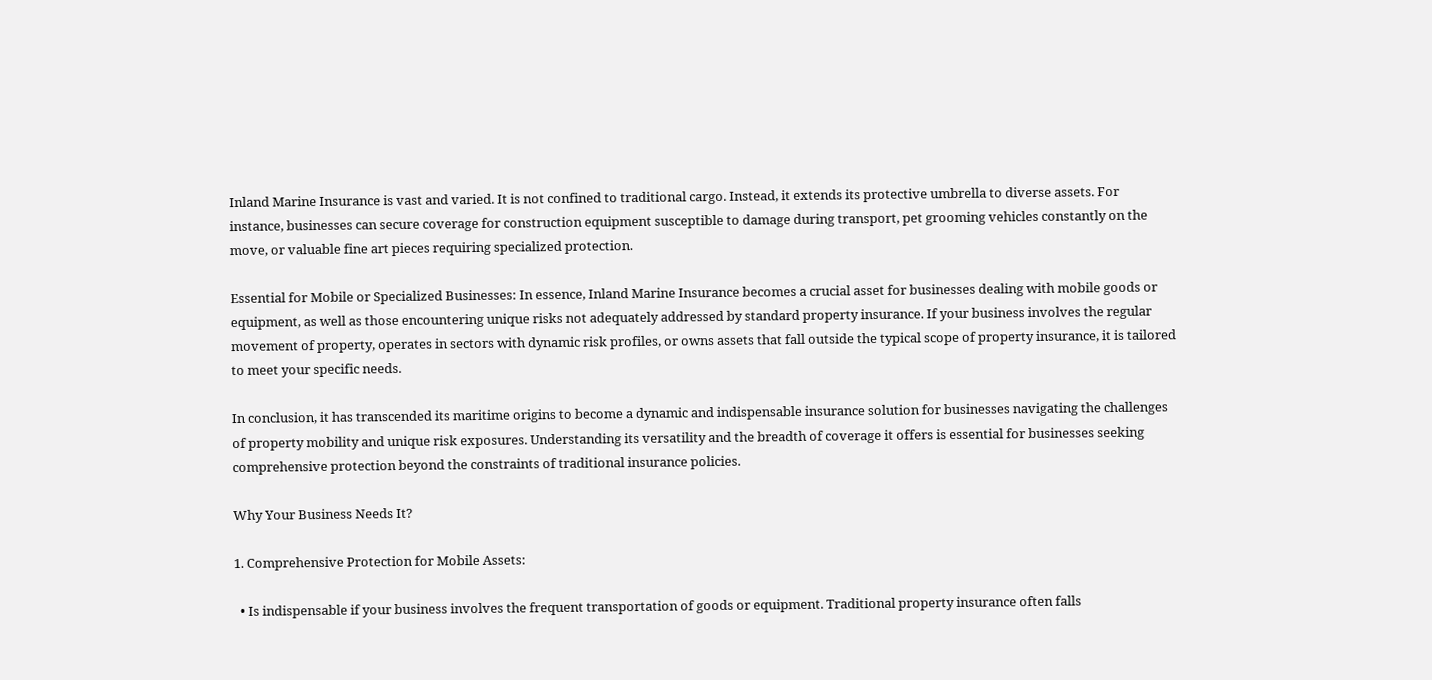Inland Marine Insurance is vast and varied. It is not confined to traditional cargo. Instead, it extends its protective umbrella to diverse assets. For instance, businesses can secure coverage for construction equipment susceptible to damage during transport, pet grooming vehicles constantly on the move, or valuable fine art pieces requiring specialized protection.

Essential for Mobile or Specialized Businesses: In essence, Inland Marine Insurance becomes a crucial asset for businesses dealing with mobile goods or equipment, as well as those encountering unique risks not adequately addressed by standard property insurance. If your business involves the regular movement of property, operates in sectors with dynamic risk profiles, or owns assets that fall outside the typical scope of property insurance, it is tailored to meet your specific needs.

In conclusion, it has transcended its maritime origins to become a dynamic and indispensable insurance solution for businesses navigating the challenges of property mobility and unique risk exposures. Understanding its versatility and the breadth of coverage it offers is essential for businesses seeking comprehensive protection beyond the constraints of traditional insurance policies.

Why Your Business Needs It?

1. Comprehensive Protection for Mobile Assets:

  • Is indispensable if your business involves the frequent transportation of goods or equipment. Traditional property insurance often falls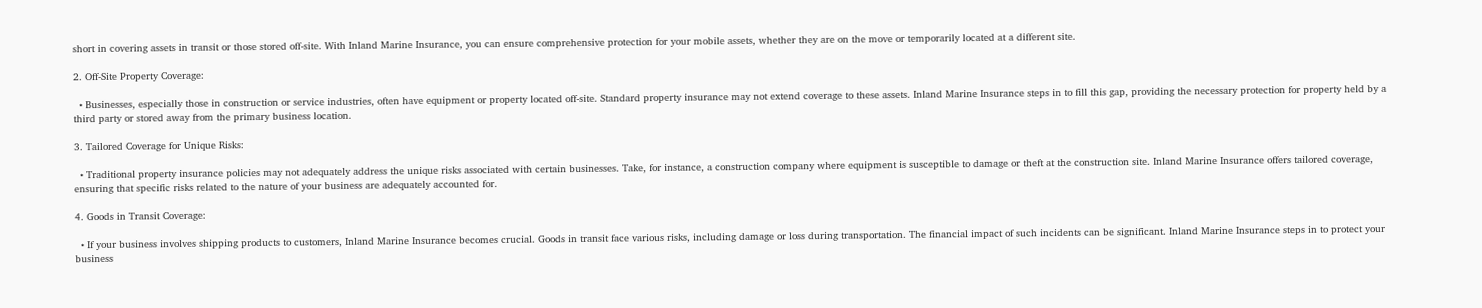short in covering assets in transit or those stored off-site. With Inland Marine Insurance, you can ensure comprehensive protection for your mobile assets, whether they are on the move or temporarily located at a different site.

2. Off-Site Property Coverage:

  • Businesses, especially those in construction or service industries, often have equipment or property located off-site. Standard property insurance may not extend coverage to these assets. Inland Marine Insurance steps in to fill this gap, providing the necessary protection for property held by a third party or stored away from the primary business location.

3. Tailored Coverage for Unique Risks:

  • Traditional property insurance policies may not adequately address the unique risks associated with certain businesses. Take, for instance, a construction company where equipment is susceptible to damage or theft at the construction site. Inland Marine Insurance offers tailored coverage, ensuring that specific risks related to the nature of your business are adequately accounted for.

4. Goods in Transit Coverage:

  • If your business involves shipping products to customers, Inland Marine Insurance becomes crucial. Goods in transit face various risks, including damage or loss during transportation. The financial impact of such incidents can be significant. Inland Marine Insurance steps in to protect your business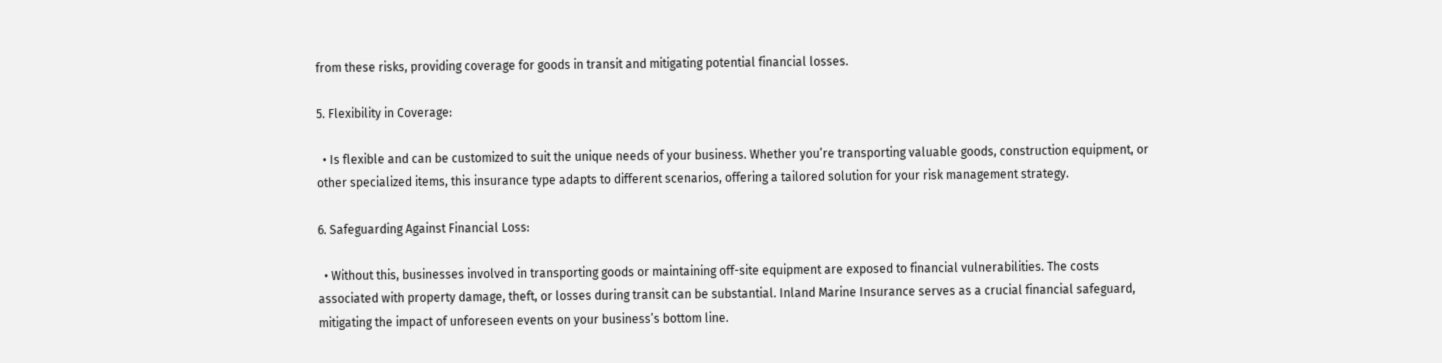from these risks, providing coverage for goods in transit and mitigating potential financial losses.

5. Flexibility in Coverage:

  • Is flexible and can be customized to suit the unique needs of your business. Whether you’re transporting valuable goods, construction equipment, or other specialized items, this insurance type adapts to different scenarios, offering a tailored solution for your risk management strategy.

6. Safeguarding Against Financial Loss:

  • Without this, businesses involved in transporting goods or maintaining off-site equipment are exposed to financial vulnerabilities. The costs associated with property damage, theft, or losses during transit can be substantial. Inland Marine Insurance serves as a crucial financial safeguard, mitigating the impact of unforeseen events on your business’s bottom line.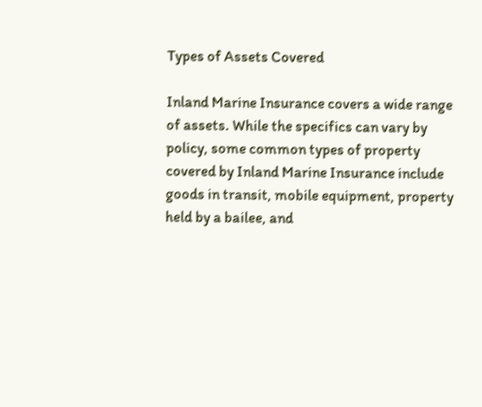Types of Assets Covered

Inland Marine Insurance covers a wide range of assets. While the specifics can vary by policy, some common types of property covered by Inland Marine Insurance include goods in transit, mobile equipment, property held by a bailee, and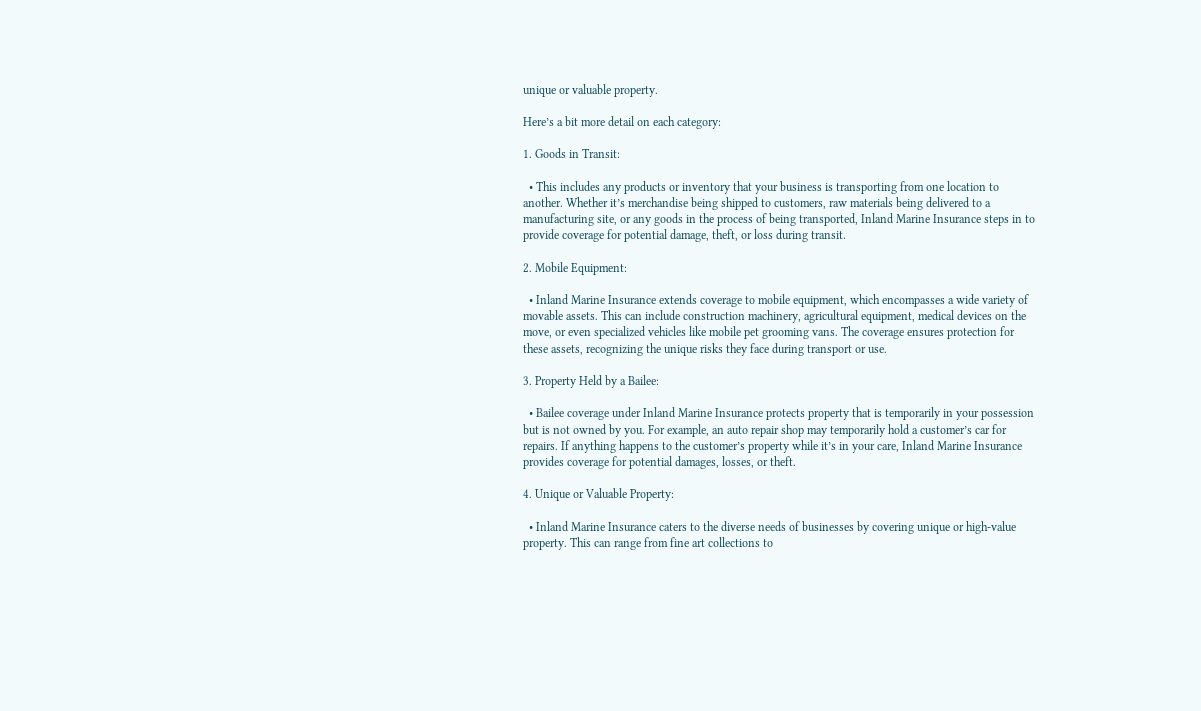unique or valuable property.

Here’s a bit more detail on each category:

1. Goods in Transit:

  • This includes any products or inventory that your business is transporting from one location to another. Whether it’s merchandise being shipped to customers, raw materials being delivered to a manufacturing site, or any goods in the process of being transported, Inland Marine Insurance steps in to provide coverage for potential damage, theft, or loss during transit.

2. Mobile Equipment:

  • Inland Marine Insurance extends coverage to mobile equipment, which encompasses a wide variety of movable assets. This can include construction machinery, agricultural equipment, medical devices on the move, or even specialized vehicles like mobile pet grooming vans. The coverage ensures protection for these assets, recognizing the unique risks they face during transport or use.

3. Property Held by a Bailee:

  • Bailee coverage under Inland Marine Insurance protects property that is temporarily in your possession but is not owned by you. For example, an auto repair shop may temporarily hold a customer’s car for repairs. If anything happens to the customer’s property while it’s in your care, Inland Marine Insurance provides coverage for potential damages, losses, or theft.

4. Unique or Valuable Property:

  • Inland Marine Insurance caters to the diverse needs of businesses by covering unique or high-value property. This can range from fine art collections to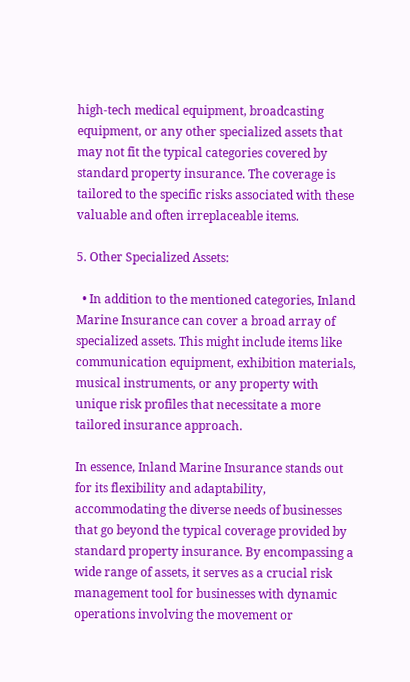high-tech medical equipment, broadcasting equipment, or any other specialized assets that may not fit the typical categories covered by standard property insurance. The coverage is tailored to the specific risks associated with these valuable and often irreplaceable items.

5. Other Specialized Assets:

  • In addition to the mentioned categories, Inland Marine Insurance can cover a broad array of specialized assets. This might include items like communication equipment, exhibition materials, musical instruments, or any property with unique risk profiles that necessitate a more tailored insurance approach.

In essence, Inland Marine Insurance stands out for its flexibility and adaptability, accommodating the diverse needs of businesses that go beyond the typical coverage provided by standard property insurance. By encompassing a wide range of assets, it serves as a crucial risk management tool for businesses with dynamic operations involving the movement or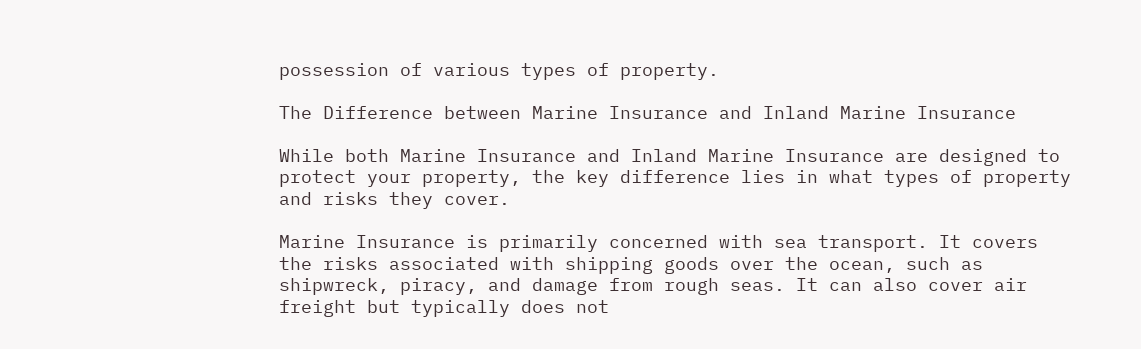possession of various types of property.

The Difference between Marine Insurance and Inland Marine Insurance

While both Marine Insurance and Inland Marine Insurance are designed to protect your property, the key difference lies in what types of property and risks they cover.

Marine Insurance is primarily concerned with sea transport. It covers the risks associated with shipping goods over the ocean, such as shipwreck, piracy, and damage from rough seas. It can also cover air freight but typically does not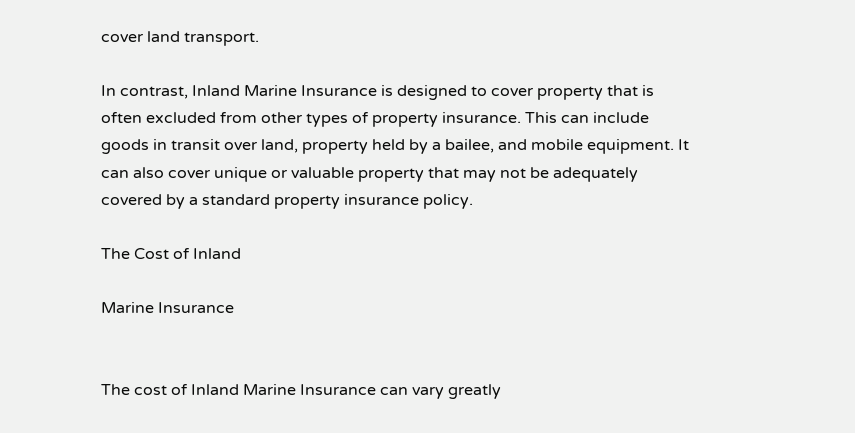cover land transport.

In contrast, Inland Marine Insurance is designed to cover property that is often excluded from other types of property insurance. This can include goods in transit over land, property held by a bailee, and mobile equipment. It can also cover unique or valuable property that may not be adequately covered by a standard property insurance policy.

The Cost of Inland

Marine Insurance


The cost of Inland Marine Insurance can vary greatly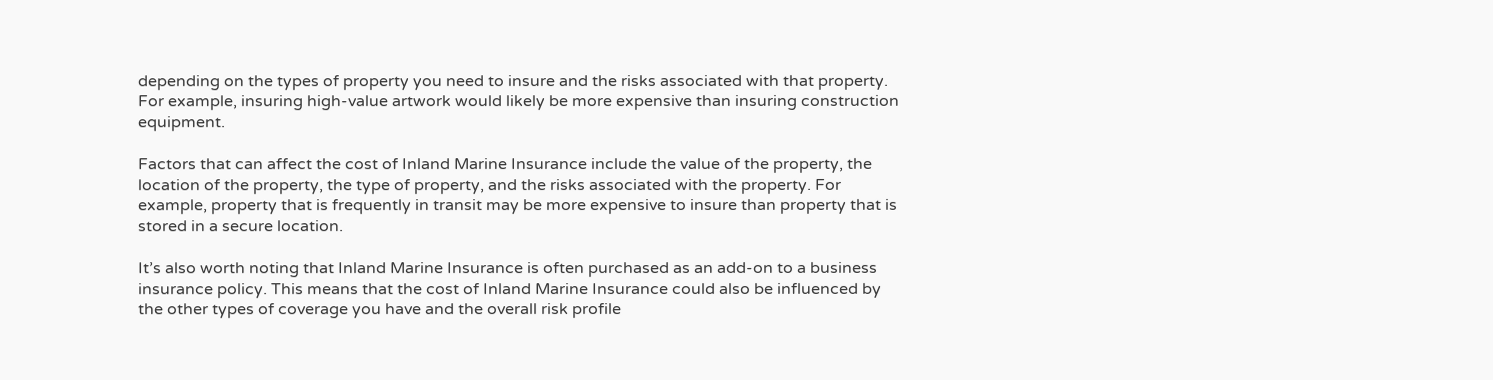depending on the types of property you need to insure and the risks associated with that property. For example, insuring high-value artwork would likely be more expensive than insuring construction equipment.

Factors that can affect the cost of Inland Marine Insurance include the value of the property, the location of the property, the type of property, and the risks associated with the property. For example, property that is frequently in transit may be more expensive to insure than property that is stored in a secure location.

It’s also worth noting that Inland Marine Insurance is often purchased as an add-on to a business insurance policy. This means that the cost of Inland Marine Insurance could also be influenced by the other types of coverage you have and the overall risk profile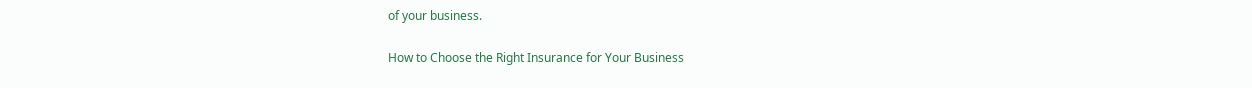of your business.

How to Choose the Right Insurance for Your Business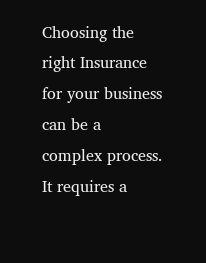Choosing the right Insurance for your business can be a complex process. It requires a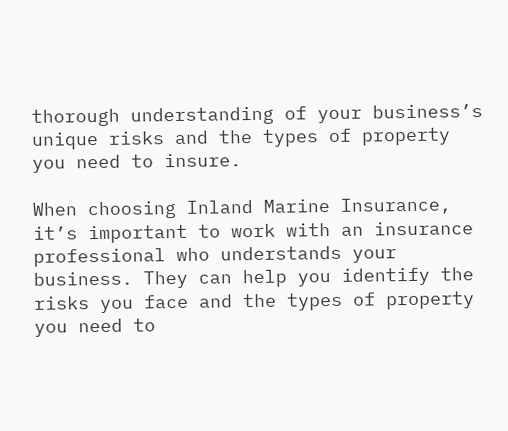thorough understanding of your business’s unique risks and the types of property you need to insure.

When choosing Inland Marine Insurance, it’s important to work with an insurance professional who understands your business. They can help you identify the risks you face and the types of property you need to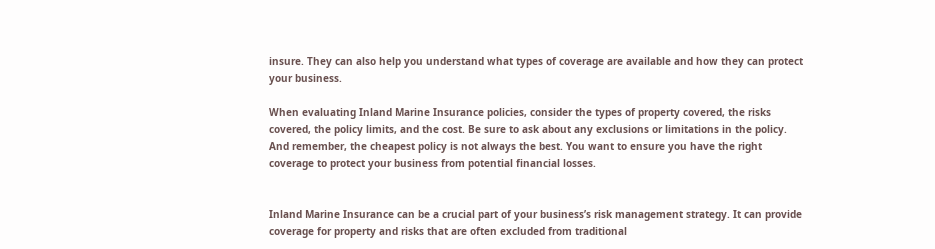insure. They can also help you understand what types of coverage are available and how they can protect your business.

When evaluating Inland Marine Insurance policies, consider the types of property covered, the risks covered, the policy limits, and the cost. Be sure to ask about any exclusions or limitations in the policy. And remember, the cheapest policy is not always the best. You want to ensure you have the right coverage to protect your business from potential financial losses.


Inland Marine Insurance can be a crucial part of your business’s risk management strategy. It can provide coverage for property and risks that are often excluded from traditional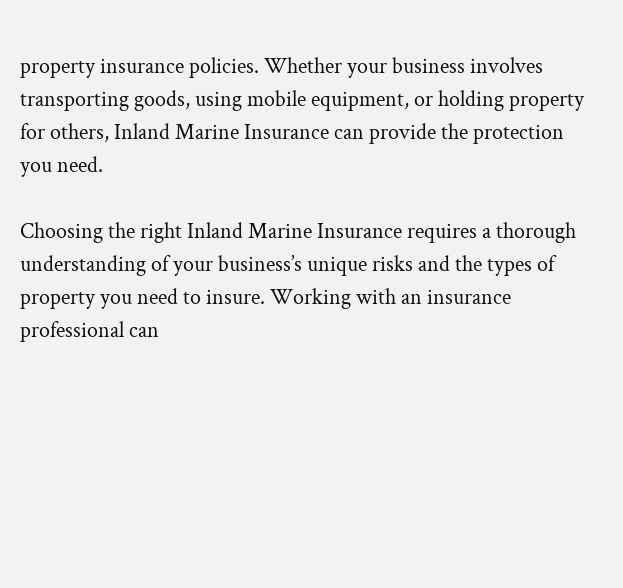property insurance policies. Whether your business involves transporting goods, using mobile equipment, or holding property for others, Inland Marine Insurance can provide the protection you need.

Choosing the right Inland Marine Insurance requires a thorough understanding of your business’s unique risks and the types of property you need to insure. Working with an insurance professional can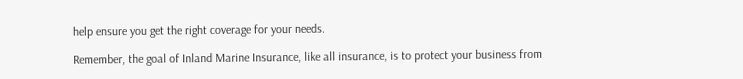help ensure you get the right coverage for your needs.

Remember, the goal of Inland Marine Insurance, like all insurance, is to protect your business from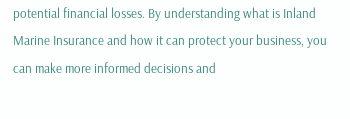potential financial losses. By understanding what is Inland Marine Insurance and how it can protect your business, you can make more informed decisions and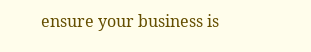ensure your business is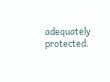adequately protected.